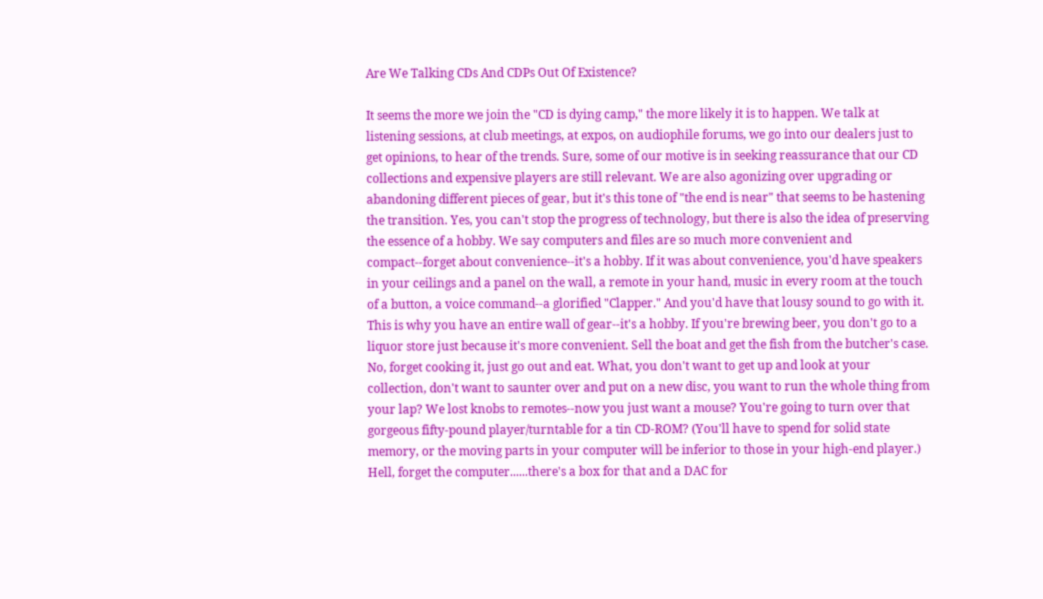Are We Talking CDs And CDPs Out Of Existence?

It seems the more we join the "CD is dying camp," the more likely it is to happen. We talk at listening sessions, at club meetings, at expos, on audiophile forums, we go into our dealers just to get opinions, to hear of the trends. Sure, some of our motive is in seeking reassurance that our CD collections and expensive players are still relevant. We are also agonizing over upgrading or abandoning different pieces of gear, but it's this tone of "the end is near" that seems to be hastening the transition. Yes, you can't stop the progress of technology, but there is also the idea of preserving the essence of a hobby. We say computers and files are so much more convenient and compact--forget about convenience--it's a hobby. If it was about convenience, you'd have speakers in your ceilings and a panel on the wall, a remote in your hand, music in every room at the touch of a button, a voice command--a glorified "Clapper." And you'd have that lousy sound to go with it. This is why you have an entire wall of gear--it's a hobby. If you're brewing beer, you don't go to a liquor store just because it's more convenient. Sell the boat and get the fish from the butcher's case. No, forget cooking it, just go out and eat. What, you don't want to get up and look at your collection, don't want to saunter over and put on a new disc, you want to run the whole thing from your lap? We lost knobs to remotes--now you just want a mouse? You're going to turn over that gorgeous fifty-pound player/turntable for a tin CD-ROM? (You'll have to spend for solid state memory, or the moving parts in your computer will be inferior to those in your high-end player.) Hell, forget the computer......there's a box for that and a DAC for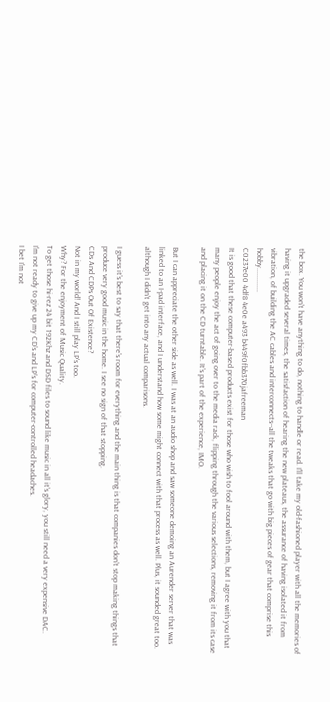the box. You won't have anything to do, nothing to handle or read. I'll take my old-fashioned player with all the memories of having it upgraded several times, the satisfaction of hearing the new plateaus, the assurance of having isolated it from vibration, of building the AC cables and interconnects--all the tweaks that go with big pieces of gear that comprise this hobby............
C0237e00 4df8 4e0e a493 b449f0fbb370jafreeman
It is good that these computer-based products exist for those who wish to fool around with them, but I agree with you that many people enjoy the act of going over to the media rack, flipping through the various selections, removing it from its case and placing it on the CD turntable. It's part of the experience, IMO.

But I can appreciate the other side as well. I was at an audio shop and saw someone demoing an Aurender server that was linked to an I-pad interface, and I understand how some might connect with that process as well. Plus, it sounded great too. although I didn't get into any actual comparisons.

I guess it's best to say that there's room for everything and the main thing is that companies don't stop making things that produce very good music in the home. I see no sign of that stopping.
CDs And CDPs Out Of Existence?
Not in my world! And I still play LP's too.
Why? For the enjoyment of Music Quality.
To get those hi-rez 24 bit 192Khz and DSD files to sound like music in all it's glory, you still need a very expensive DAC.
I'm not ready to give up my CD's and LP's for computer-controlled headaches.
I bet I'm not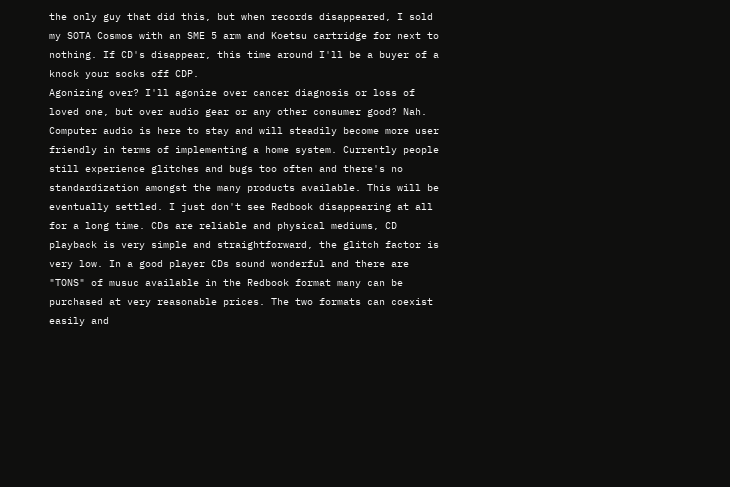the only guy that did this, but when records disappeared, I sold my SOTA Cosmos with an SME 5 arm and Koetsu cartridge for next to nothing. If CD's disappear, this time around I'll be a buyer of a knock your socks off CDP.
Agonizing over? I'll agonize over cancer diagnosis or loss of loved one, but over audio gear or any other consumer good? Nah.
Computer audio is here to stay and will steadily become more user friendly in terms of implementing a home system. Currently people still experience glitches and bugs too often and there's no standardization amongst the many products available. This will be eventually settled. I just don't see Redbook disappearing at all for a long time. CDs are reliable and physical mediums, CD playback is very simple and straightforward, the glitch factor is very low. In a good player CDs sound wonderful and there are "TONS" of musuc available in the Redbook format many can be purchased at very reasonable prices. The two formats can coexist easily and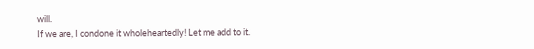will.
If we are, I condone it wholeheartedly! Let me add to it.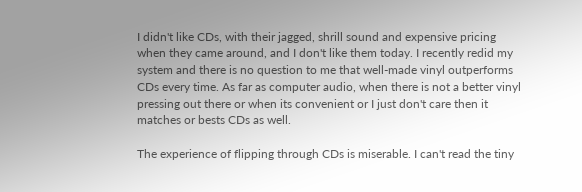I didn't like CDs, with their jagged, shrill sound and expensive pricing when they came around, and I don't like them today. I recently redid my system and there is no question to me that well-made vinyl outperforms CDs every time. As far as computer audio, when there is not a better vinyl pressing out there or when its convenient or I just don't care then it matches or bests CDs as well.

The experience of flipping through CDs is miserable. I can't read the tiny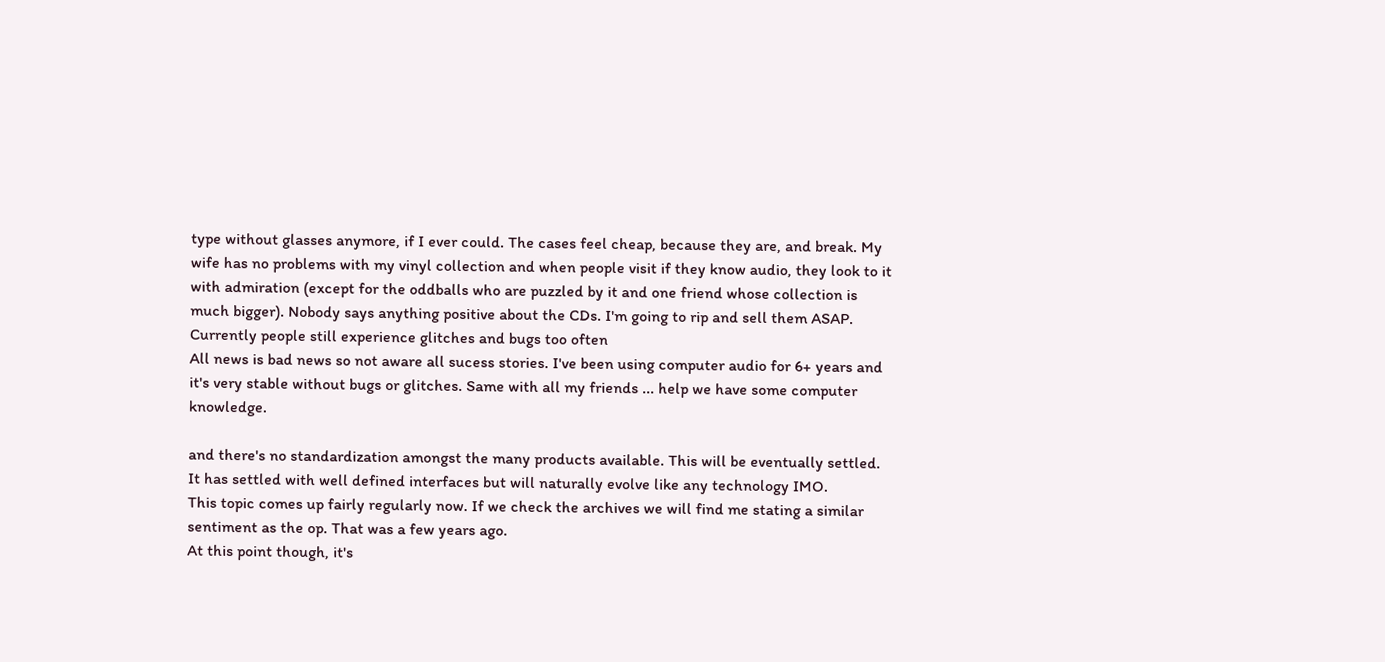type without glasses anymore, if I ever could. The cases feel cheap, because they are, and break. My wife has no problems with my vinyl collection and when people visit if they know audio, they look to it with admiration (except for the oddballs who are puzzled by it and one friend whose collection is much bigger). Nobody says anything positive about the CDs. I'm going to rip and sell them ASAP.
Currently people still experience glitches and bugs too often
All news is bad news so not aware all sucess stories. I've been using computer audio for 6+ years and it's very stable without bugs or glitches. Same with all my friends ... help we have some computer knowledge.

and there's no standardization amongst the many products available. This will be eventually settled.
It has settled with well defined interfaces but will naturally evolve like any technology IMO.
This topic comes up fairly regularly now. If we check the archives we will find me stating a similar sentiment as the op. That was a few years ago.
At this point though, it's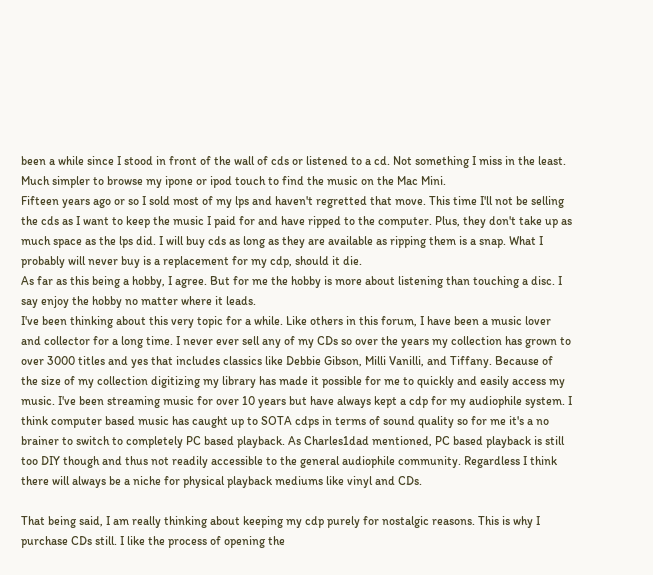been a while since I stood in front of the wall of cds or listened to a cd. Not something I miss in the least. Much simpler to browse my ipone or ipod touch to find the music on the Mac Mini.
Fifteen years ago or so I sold most of my lps and haven't regretted that move. This time I'll not be selling the cds as I want to keep the music I paid for and have ripped to the computer. Plus, they don't take up as much space as the lps did. I will buy cds as long as they are available as ripping them is a snap. What I probably will never buy is a replacement for my cdp, should it die.
As far as this being a hobby, I agree. But for me the hobby is more about listening than touching a disc. I say enjoy the hobby no matter where it leads.
I've been thinking about this very topic for a while. Like others in this forum, I have been a music lover and collector for a long time. I never ever sell any of my CDs so over the years my collection has grown to over 3000 titles and yes that includes classics like Debbie Gibson, Milli Vanilli, and Tiffany. Because of the size of my collection digitizing my library has made it possible for me to quickly and easily access my music. I've been streaming music for over 10 years but have always kept a cdp for my audiophile system. I think computer based music has caught up to SOTA cdps in terms of sound quality so for me it's a no brainer to switch to completely PC based playback. As Charles1dad mentioned, PC based playback is still too DIY though and thus not readily accessible to the general audiophile community. Regardless I think there will always be a niche for physical playback mediums like vinyl and CDs.

That being said, I am really thinking about keeping my cdp purely for nostalgic reasons. This is why I purchase CDs still. I like the process of opening the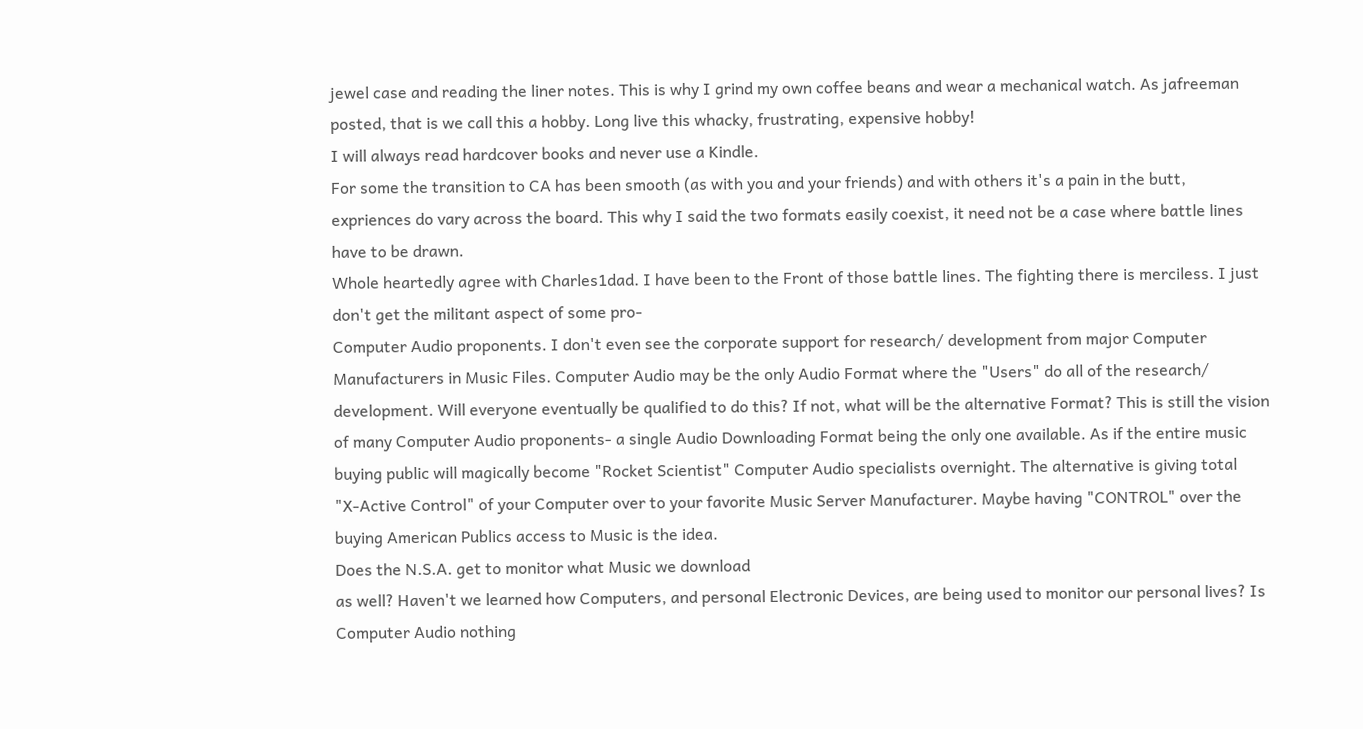jewel case and reading the liner notes. This is why I grind my own coffee beans and wear a mechanical watch. As jafreeman posted, that is we call this a hobby. Long live this whacky, frustrating, expensive hobby!
I will always read hardcover books and never use a Kindle.
For some the transition to CA has been smooth (as with you and your friends) and with others it's a pain in the butt, expriences do vary across the board. This why I said the two formats easily coexist, it need not be a case where battle lines have to be drawn.
Whole heartedly agree with Charles1dad. I have been to the Front of those battle lines. The fighting there is merciless. I just don't get the militant aspect of some pro-
Computer Audio proponents. I don't even see the corporate support for research/ development from major Computer Manufacturers in Music Files. Computer Audio may be the only Audio Format where the "Users" do all of the research/
development. Will everyone eventually be qualified to do this? If not, what will be the alternative Format? This is still the vision of many Computer Audio proponents- a single Audio Downloading Format being the only one available. As if the entire music buying public will magically become "Rocket Scientist" Computer Audio specialists overnight. The alternative is giving total
"X-Active Control" of your Computer over to your favorite Music Server Manufacturer. Maybe having "CONTROL" over the
buying American Publics access to Music is the idea.
Does the N.S.A. get to monitor what Music we download
as well? Haven't we learned how Computers, and personal Electronic Devices, are being used to monitor our personal lives? Is Computer Audio nothing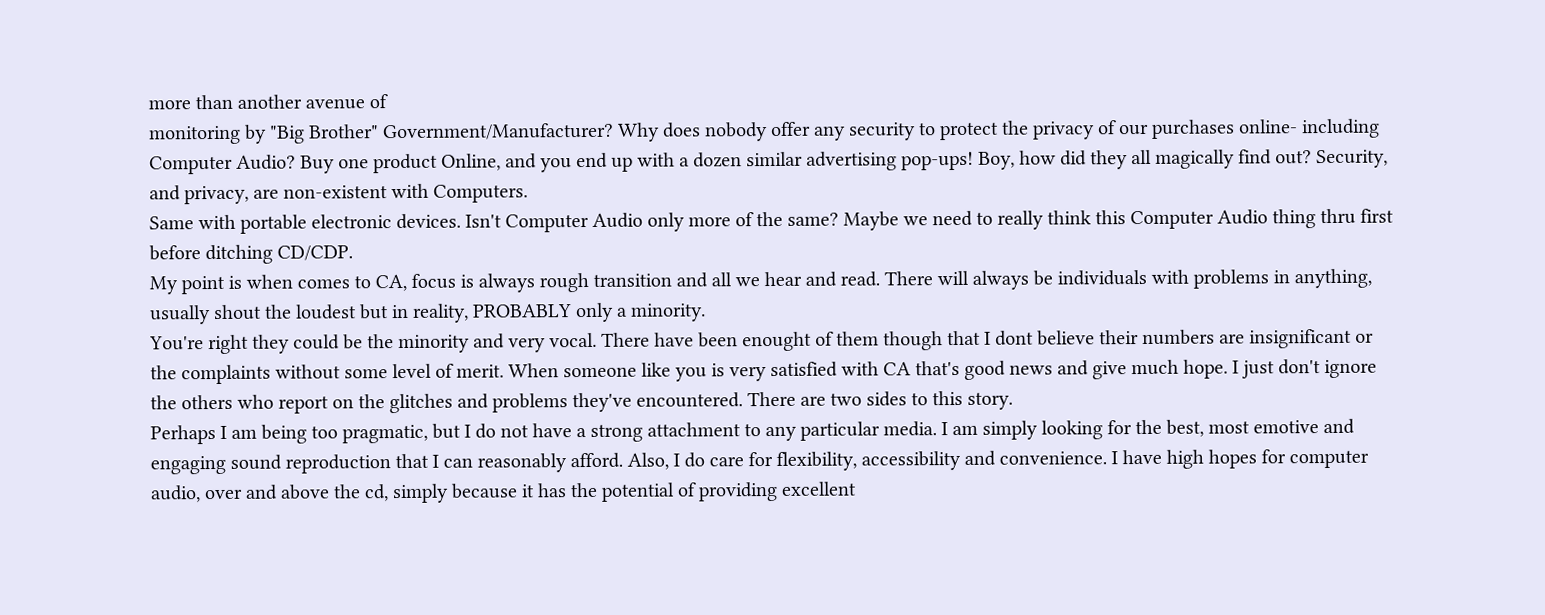more than another avenue of
monitoring by "Big Brother" Government/Manufacturer? Why does nobody offer any security to protect the privacy of our purchases online- including Computer Audio? Buy one product Online, and you end up with a dozen similar advertising pop-ups! Boy, how did they all magically find out? Security, and privacy, are non-existent with Computers.
Same with portable electronic devices. Isn't Computer Audio only more of the same? Maybe we need to really think this Computer Audio thing thru first before ditching CD/CDP.
My point is when comes to CA, focus is always rough transition and all we hear and read. There will always be individuals with problems in anything, usually shout the loudest but in reality, PROBABLY only a minority.
You're right they could be the minority and very vocal. There have been enought of them though that I dont believe their numbers are insignificant or the complaints without some level of merit. When someone like you is very satisfied with CA that's good news and give much hope. I just don't ignore the others who report on the glitches and problems they've encountered. There are two sides to this story.
Perhaps I am being too pragmatic, but I do not have a strong attachment to any particular media. I am simply looking for the best, most emotive and engaging sound reproduction that I can reasonably afford. Also, I do care for flexibility, accessibility and convenience. I have high hopes for computer audio, over and above the cd, simply because it has the potential of providing excellent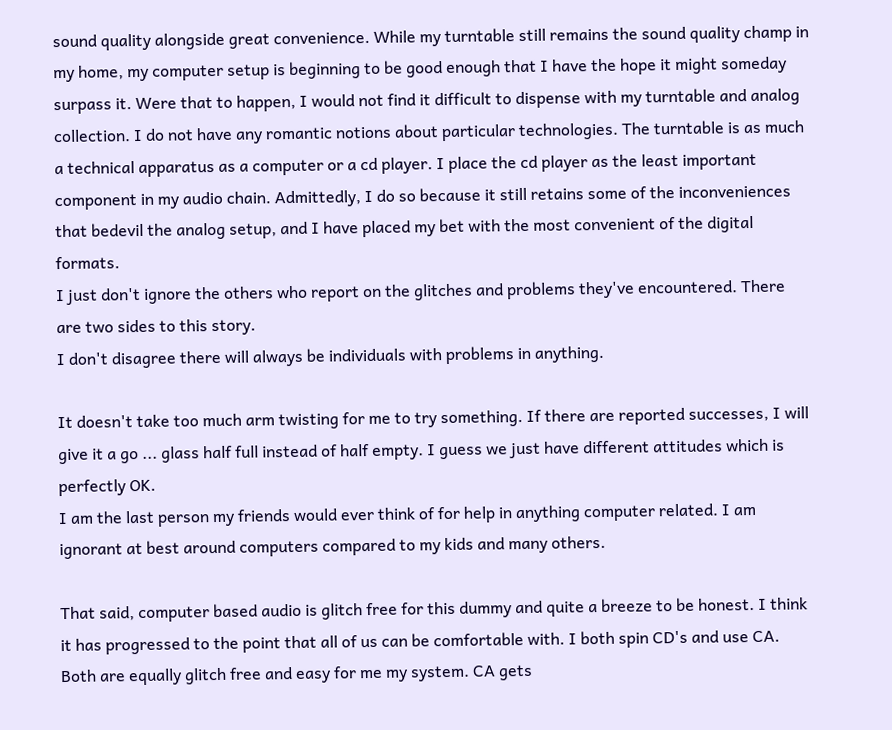sound quality alongside great convenience. While my turntable still remains the sound quality champ in my home, my computer setup is beginning to be good enough that I have the hope it might someday surpass it. Were that to happen, I would not find it difficult to dispense with my turntable and analog collection. I do not have any romantic notions about particular technologies. The turntable is as much a technical apparatus as a computer or a cd player. I place the cd player as the least important component in my audio chain. Admittedly, I do so because it still retains some of the inconveniences that bedevil the analog setup, and I have placed my bet with the most convenient of the digital formats.
I just don't ignore the others who report on the glitches and problems they've encountered. There are two sides to this story.
I don't disagree there will always be individuals with problems in anything.

It doesn't take too much arm twisting for me to try something. If there are reported successes, I will give it a go ... glass half full instead of half empty. I guess we just have different attitudes which is perfectly OK.
I am the last person my friends would ever think of for help in anything computer related. I am ignorant at best around computers compared to my kids and many others.

That said, computer based audio is glitch free for this dummy and quite a breeze to be honest. I think it has progressed to the point that all of us can be comfortable with. I both spin CD's and use CA. Both are equally glitch free and easy for me my system. CA gets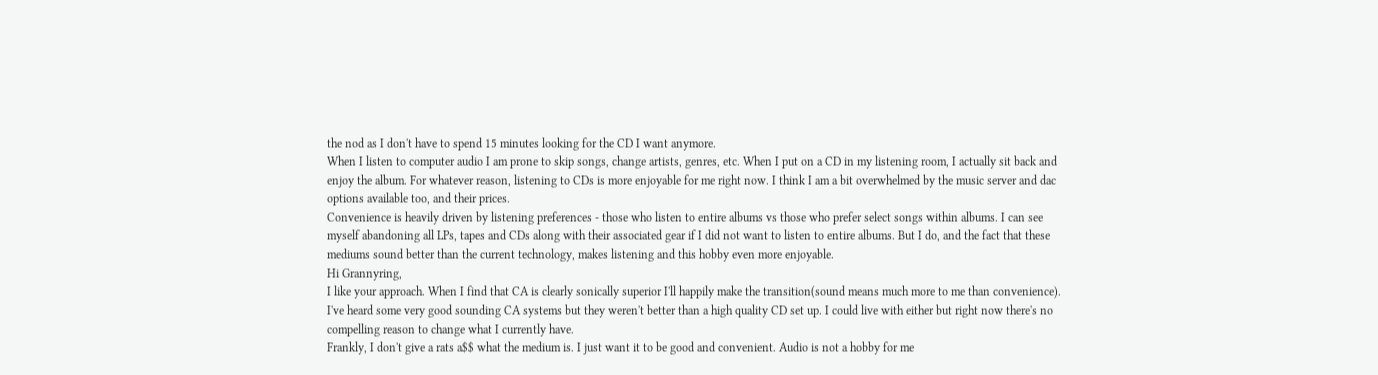the nod as I don't have to spend 15 minutes looking for the CD I want anymore.
When I listen to computer audio I am prone to skip songs, change artists, genres, etc. When I put on a CD in my listening room, I actually sit back and enjoy the album. For whatever reason, listening to CDs is more enjoyable for me right now. I think I am a bit overwhelmed by the music server and dac options available too, and their prices.
Convenience is heavily driven by listening preferences - those who listen to entire albums vs those who prefer select songs within albums. I can see myself abandoning all LPs, tapes and CDs along with their associated gear if I did not want to listen to entire albums. But I do, and the fact that these mediums sound better than the current technology, makes listening and this hobby even more enjoyable.
Hi Grannyring,
I like your approach. When I find that CA is clearly sonically superior I'll happily make the transition(sound means much more to me than convenience). I've heard some very good sounding CA systems but they weren't better than a high quality CD set up. I could live with either but right now there's no compelling reason to change what I currently have.
Frankly, I don't give a rats a$$ what the medium is. I just want it to be good and convenient. Audio is not a hobby for me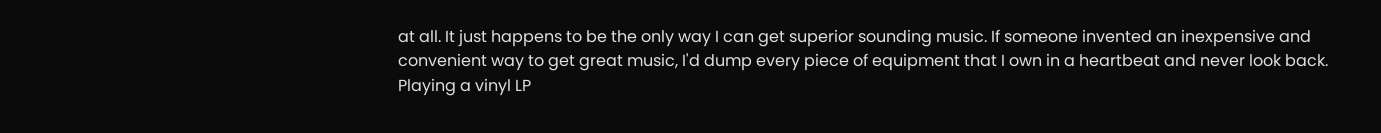at all. It just happens to be the only way I can get superior sounding music. If someone invented an inexpensive and convenient way to get great music, I'd dump every piece of equipment that I own in a heartbeat and never look back. Playing a vinyl LP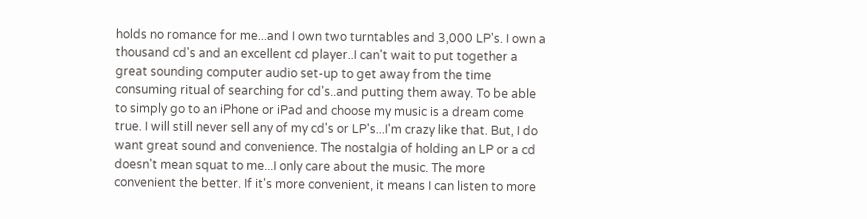holds no romance for me...and I own two turntables and 3,000 LP's. I own a thousand cd's and an excellent cd player..I can't wait to put together a great sounding computer audio set-up to get away from the time consuming ritual of searching for cd's..and putting them away. To be able to simply go to an iPhone or iPad and choose my music is a dream come true. I will still never sell any of my cd's or LP's...I'm crazy like that. But, I do want great sound and convenience. The nostalgia of holding an LP or a cd doesn't mean squat to me...I only care about the music. The more convenient the better. If it's more convenient, it means I can listen to more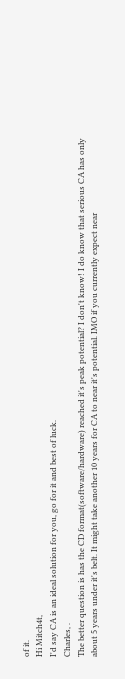of it.
Hi Mitch4t,
I'd say CA is an ideal solution for you, go for it and best of luck.
Charles, .
The better question is has the CD format(software/hardware) reached it's peak potential? I don't know! I do know that serious CA has only about 5 years under it's belt. It might take another 10 years for CA to near it's potential. IMO if you currently expect near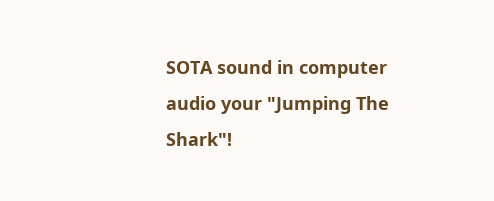SOTA sound in computer audio your "Jumping The Shark"!